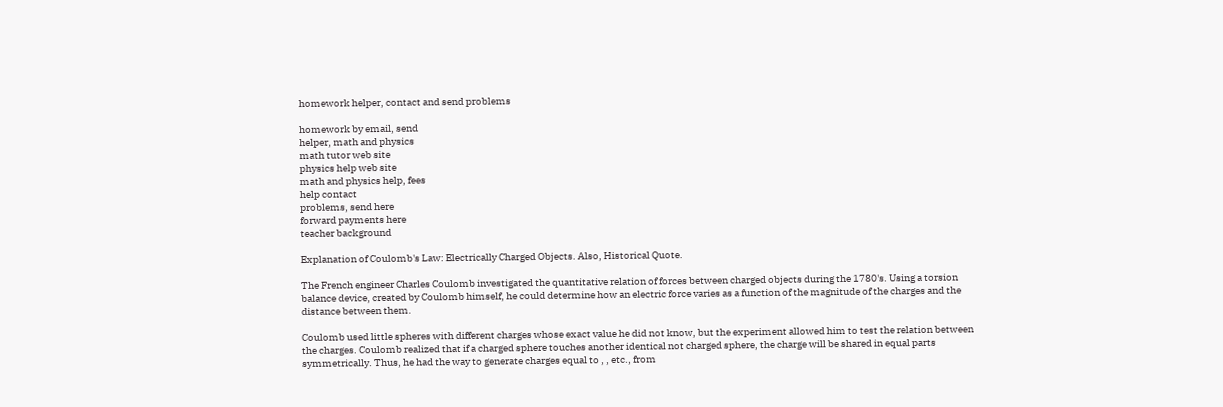homework helper, contact and send problems

homework by email, send
helper, math and physics
math tutor web site
physics help web site
math and physics help, fees
help contact
problems, send here
forward payments here
teacher background

Explanation of Coulomb's Law: Electrically Charged Objects. Also, Historical Quote.

The French engineer Charles Coulomb investigated the quantitative relation of forces between charged objects during the 1780's. Using a torsion balance device, created by Coulomb himself, he could determine how an electric force varies as a function of the magnitude of the charges and the distance between them.

Coulomb used little spheres with different charges whose exact value he did not know, but the experiment allowed him to test the relation between the charges. Coulomb realized that if a charged sphere touches another identical not charged sphere, the charge will be shared in equal parts symmetrically. Thus, he had the way to generate charges equal to , , etc., from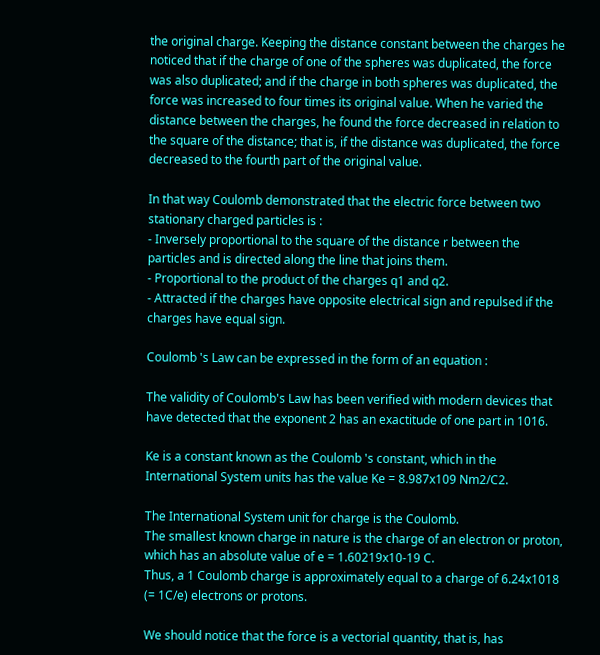the original charge. Keeping the distance constant between the charges he noticed that if the charge of one of the spheres was duplicated, the force was also duplicated; and if the charge in both spheres was duplicated, the force was increased to four times its original value. When he varied the distance between the charges, he found the force decreased in relation to the square of the distance; that is, if the distance was duplicated, the force decreased to the fourth part of the original value.

In that way Coulomb demonstrated that the electric force between two stationary charged particles is :
- Inversely proportional to the square of the distance r between the particles and is directed along the line that joins them.
- Proportional to the product of the charges q1 and q2.
- Attracted if the charges have opposite electrical sign and repulsed if the charges have equal sign.

Coulomb 's Law can be expressed in the form of an equation :

The validity of Coulomb's Law has been verified with modern devices that have detected that the exponent 2 has an exactitude of one part in 1016.

Ke is a constant known as the Coulomb 's constant, which in the International System units has the value Ke = 8.987x109 Nm2/C2.

The International System unit for charge is the Coulomb.
The smallest known charge in nature is the charge of an electron or proton, which has an absolute value of e = 1.60219x10-19 C.
Thus, a 1 Coulomb charge is approximately equal to a charge of 6.24x1018 (= 1C/e) electrons or protons.

We should notice that the force is a vectorial quantity, that is, has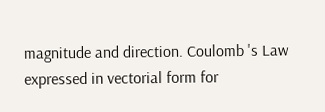magnitude and direction. Coulomb 's Law expressed in vectorial form for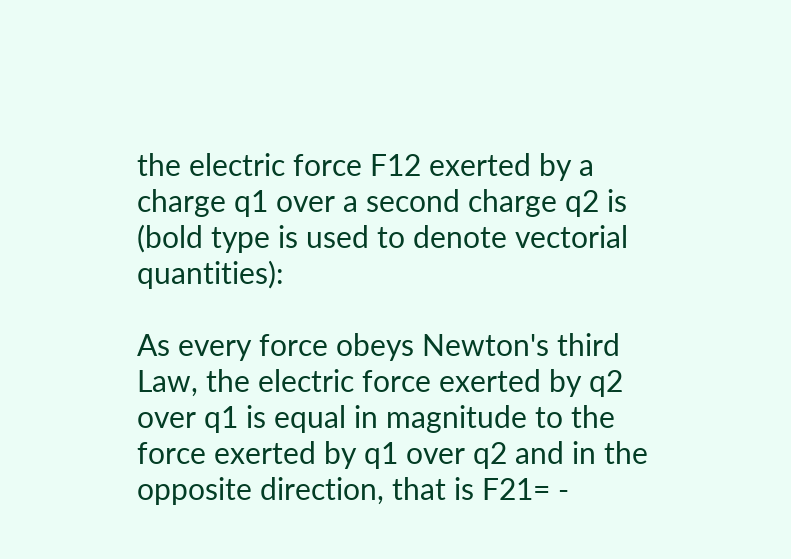the electric force F12 exerted by a charge q1 over a second charge q2 is (bold type is used to denote vectorial quantities):

As every force obeys Newton's third Law, the electric force exerted by q2 over q1 is equal in magnitude to the force exerted by q1 over q2 and in the opposite direction, that is F21= -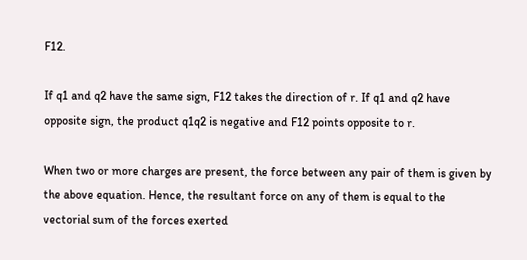F12.

If q1 and q2 have the same sign, F12 takes the direction of r. If q1 and q2 have opposite sign, the product q1q2 is negative and F12 points opposite to r.

When two or more charges are present, the force between any pair of them is given by the above equation. Hence, the resultant force on any of them is equal to the vectorial sum of the forces exerted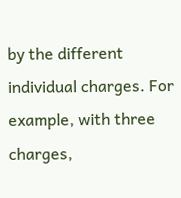by the different individual charges. For example, with three charges,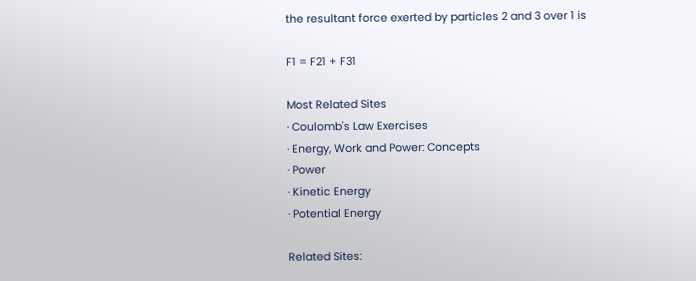the resultant force exerted by particles 2 and 3 over 1 is

F1 = F21 + F31

Most Related Sites
· Coulomb's Law Exercises
· Energy, Work and Power: Concepts
· Power
· Kinetic Energy
· Potential Energy

Related Sites: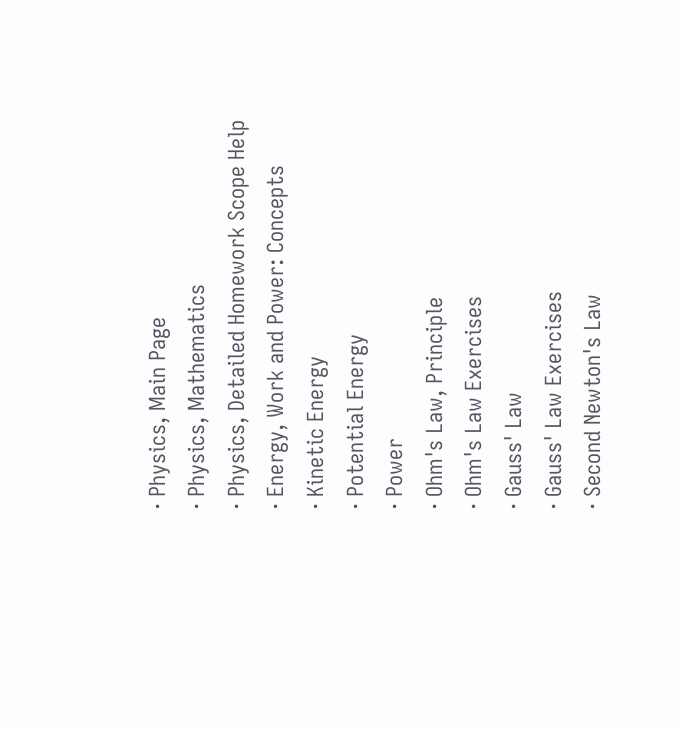· Physics, Main Page
· Physics, Mathematics
· Physics, Detailed Homework Scope Help
· Energy, Work and Power: Concepts
· Kinetic Energy
· Potential Energy
· Power
· Ohm's Law, Principle
· Ohm's Law Exercises
· Gauss' Law
· Gauss' Law Exercises
· Second Newton's Law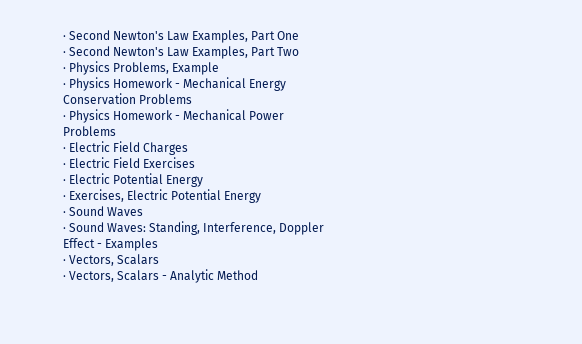· Second Newton's Law Examples, Part One
· Second Newton's Law Examples, Part Two
· Physics Problems, Example
· Physics Homework - Mechanical Energy Conservation Problems
· Physics Homework - Mechanical Power Problems
· Electric Field Charges
· Electric Field Exercises
· Electric Potential Energy
· Exercises, Electric Potential Energy
· Sound Waves
· Sound Waves: Standing, Interference, Doppler Effect - Examples
· Vectors, Scalars
· Vectors, Scalars - Analytic Method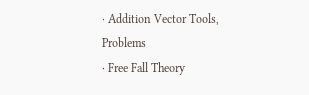· Addition Vector Tools, Problems
· Free Fall Theory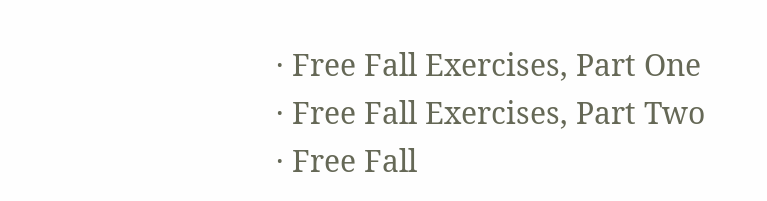· Free Fall Exercises, Part One
· Free Fall Exercises, Part Two
· Free Fall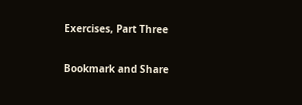Exercises, Part Three

Bookmark and Share